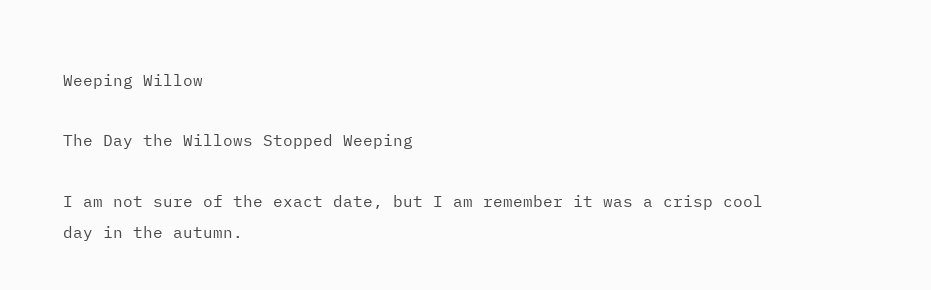Weeping Willow

The Day the Willows Stopped Weeping

I am not sure of the exact date, but I am remember it was a crisp cool day in the autumn.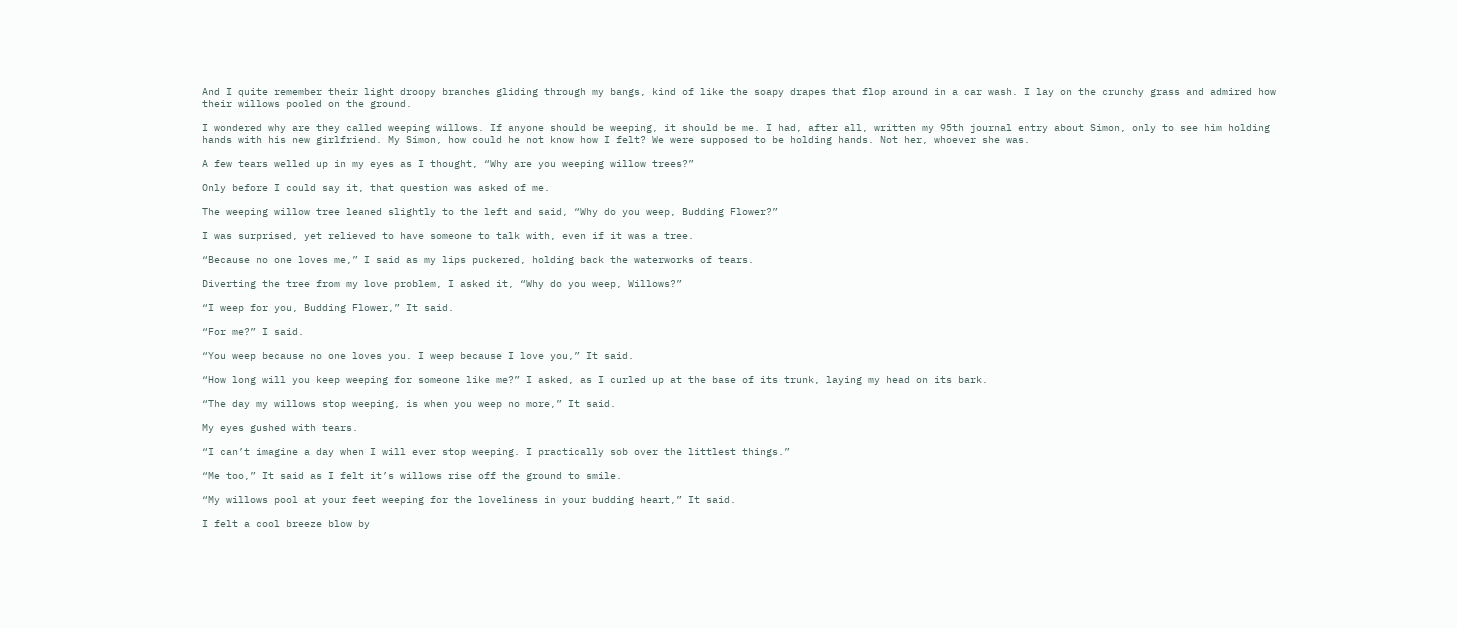And I quite remember their light droopy branches gliding through my bangs, kind of like the soapy drapes that flop around in a car wash. I lay on the crunchy grass and admired how their willows pooled on the ground.

I wondered why are they called weeping willows. If anyone should be weeping, it should be me. I had, after all, written my 95th journal entry about Simon, only to see him holding hands with his new girlfriend. My Simon, how could he not know how I felt? We were supposed to be holding hands. Not her, whoever she was.

A few tears welled up in my eyes as I thought, “Why are you weeping willow trees?”

Only before I could say it, that question was asked of me.

The weeping willow tree leaned slightly to the left and said, “Why do you weep, Budding Flower?”

I was surprised, yet relieved to have someone to talk with, even if it was a tree.

“Because no one loves me,” I said as my lips puckered, holding back the waterworks of tears.

Diverting the tree from my love problem, I asked it, “Why do you weep, Willows?”

“I weep for you, Budding Flower,” It said.

“For me?” I said.

“You weep because no one loves you. I weep because I love you,” It said.

“How long will you keep weeping for someone like me?” I asked, as I curled up at the base of its trunk, laying my head on its bark.

“The day my willows stop weeping, is when you weep no more,” It said.

My eyes gushed with tears.

“I can’t imagine a day when I will ever stop weeping. I practically sob over the littlest things.”

“Me too,” It said as I felt it’s willows rise off the ground to smile.

“My willows pool at your feet weeping for the loveliness in your budding heart,” It said.

I felt a cool breeze blow by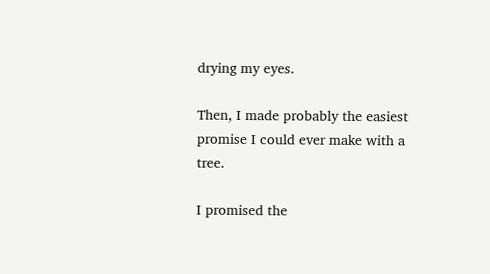drying my eyes.

Then, I made probably the easiest promise I could ever make with a tree.

I promised the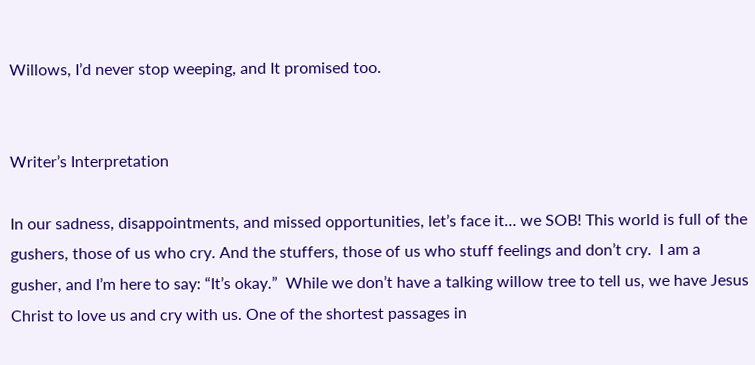Willows, I’d never stop weeping, and It promised too.


Writer’s Interpretation

In our sadness, disappointments, and missed opportunities, let’s face it… we SOB! This world is full of the gushers, those of us who cry. And the stuffers, those of us who stuff feelings and don’t cry.  I am a gusher, and I’m here to say: “It’s okay.”  While we don’t have a talking willow tree to tell us, we have Jesus Christ to love us and cry with us. One of the shortest passages in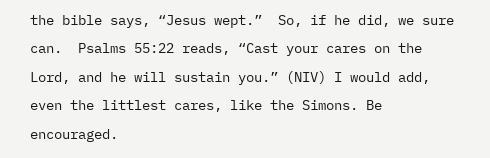the bible says, “Jesus wept.”  So, if he did, we sure can.  Psalms 55:22 reads, “Cast your cares on the Lord, and he will sustain you.” (NIV) I would add, even the littlest cares, like the Simons. Be encouraged.